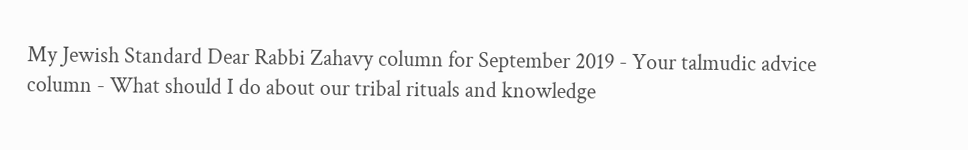My Jewish Standard Dear Rabbi Zahavy column for September 2019 - Your talmudic advice column - What should I do about our tribal rituals and knowledge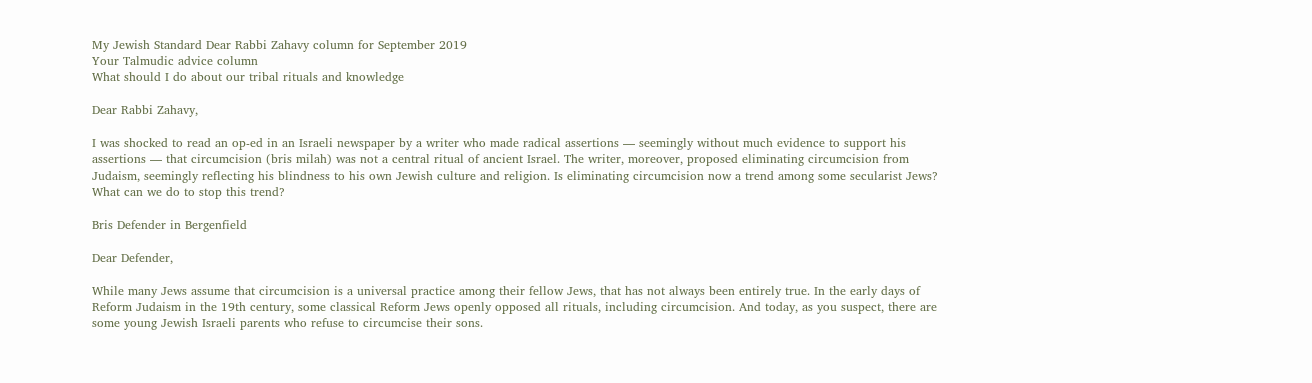My Jewish Standard Dear Rabbi Zahavy column for September 2019
Your Talmudic advice column
What should I do about our tribal rituals and knowledge

Dear Rabbi Zahavy,

I was shocked to read an op-ed in an Israeli newspaper by a writer who made radical assertions — seemingly without much evidence to support his assertions — that circumcision (bris milah) was not a central ritual of ancient Israel. The writer, moreover, proposed eliminating circumcision from Judaism, seemingly reflecting his blindness to his own Jewish culture and religion. Is eliminating circumcision now a trend among some secularist Jews? What can we do to stop this trend?

Bris Defender in Bergenfield

Dear Defender,

While many Jews assume that circumcision is a universal practice among their fellow Jews, that has not always been entirely true. In the early days of Reform Judaism in the 19th century, some classical Reform Jews openly opposed all rituals, including circumcision. And today, as you suspect, there are some young Jewish Israeli parents who refuse to circumcise their sons.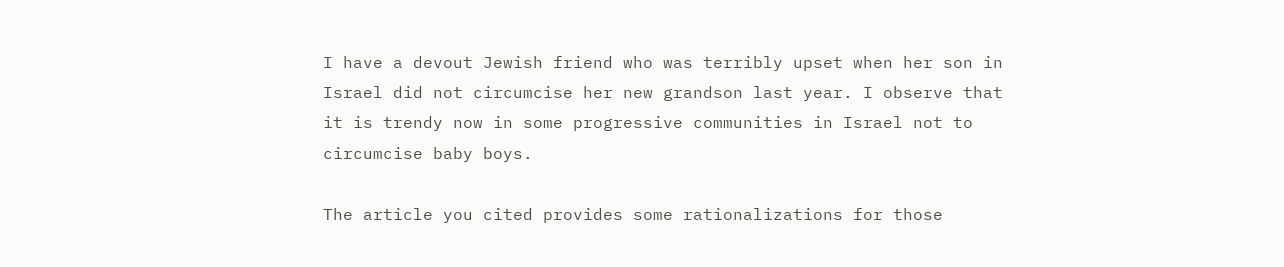I have a devout Jewish friend who was terribly upset when her son in Israel did not circumcise her new grandson last year. I observe that it is trendy now in some progressive communities in Israel not to circumcise baby boys.

The article you cited provides some rationalizations for those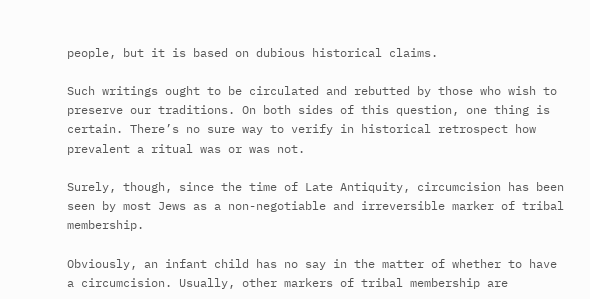people, but it is based on dubious historical claims.

Such writings ought to be circulated and rebutted by those who wish to preserve our traditions. On both sides of this question, one thing is certain. There’s no sure way to verify in historical retrospect how prevalent a ritual was or was not.

Surely, though, since the time of Late Antiquity, circumcision has been seen by most Jews as a non-negotiable and irreversible marker of tribal membership.

Obviously, an infant child has no say in the matter of whether to have a circumcision. Usually, other markers of tribal membership are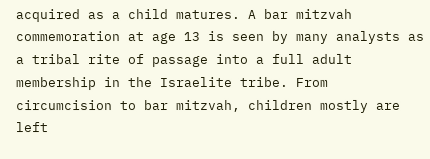acquired as a child matures. A bar mitzvah commemoration at age 13 is seen by many analysts as a tribal rite of passage into a full adult membership in the Israelite tribe. From circumcision to bar mitzvah, children mostly are left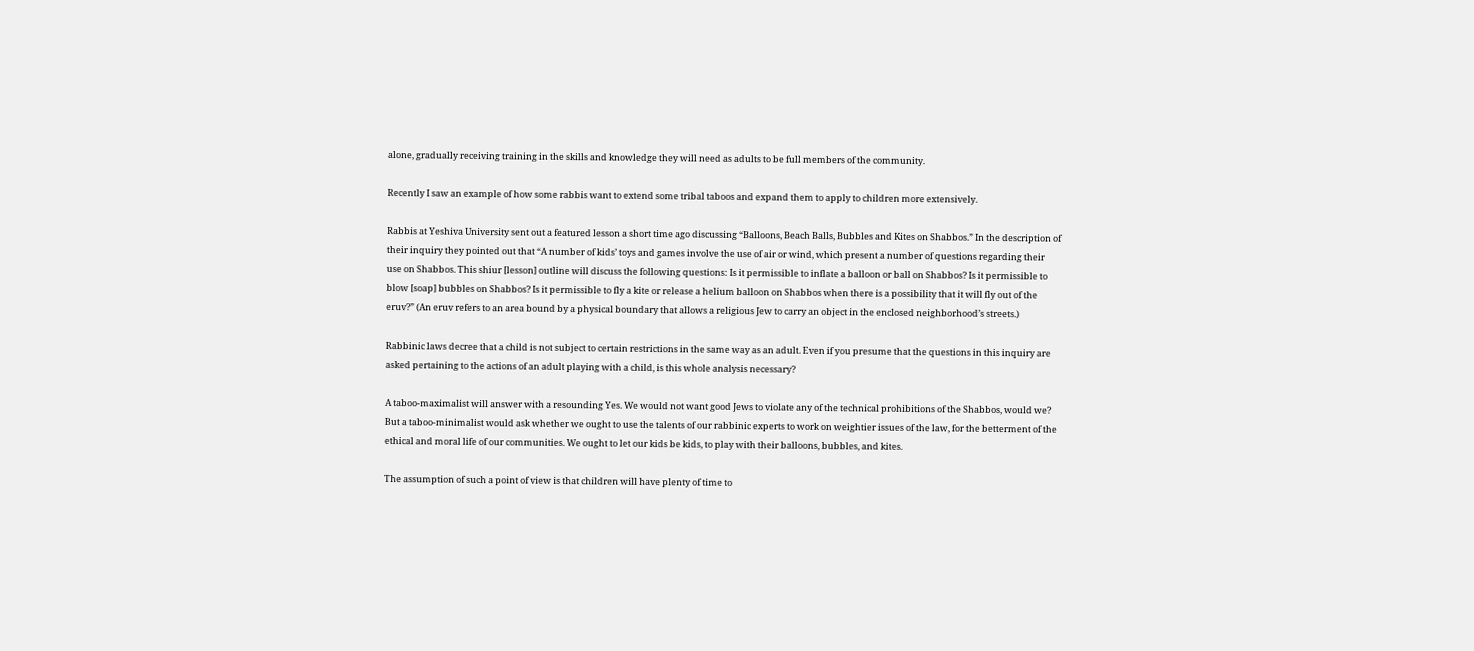alone, gradually receiving training in the skills and knowledge they will need as adults to be full members of the community.

Recently I saw an example of how some rabbis want to extend some tribal taboos and expand them to apply to children more extensively.

Rabbis at Yeshiva University sent out a featured lesson a short time ago discussing “Balloons, Beach Balls, Bubbles and Kites on Shabbos.” In the description of their inquiry they pointed out that “A number of kids’ toys and games involve the use of air or wind, which present a number of questions regarding their use on Shabbos. This shiur [lesson] outline will discuss the following questions: Is it permissible to inflate a balloon or ball on Shabbos? Is it permissible to blow [soap] bubbles on Shabbos? Is it permissible to fly a kite or release a helium balloon on Shabbos when there is a possibility that it will fly out of the eruv?” (An eruv refers to an area bound by a physical boundary that allows a religious Jew to carry an object in the enclosed neighborhood’s streets.)

Rabbinic laws decree that a child is not subject to certain restrictions in the same way as an adult. Even if you presume that the questions in this inquiry are asked pertaining to the actions of an adult playing with a child, is this whole analysis necessary?

A taboo-maximalist will answer with a resounding Yes. We would not want good Jews to violate any of the technical prohibitions of the Shabbos, would we? But a taboo-minimalist would ask whether we ought to use the talents of our rabbinic experts to work on weightier issues of the law, for the betterment of the ethical and moral life of our communities. We ought to let our kids be kids, to play with their balloons, bubbles, and kites.

The assumption of such a point of view is that children will have plenty of time to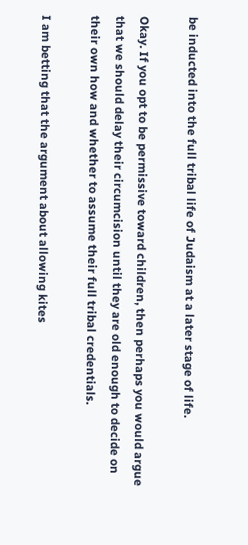be inducted into the full tribal life of Judaism at a later stage of life.

Okay. If you opt to be permissive toward children, then perhaps you would argue that we should delay their circumcision until they are old enough to decide on their own how and whether to assume their full tribal credentials.

I am betting that the argument about allowing kites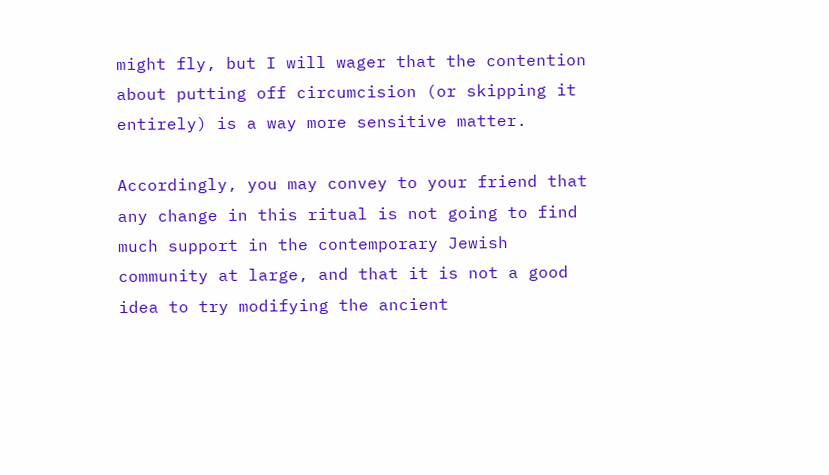might fly, but I will wager that the contention about putting off circumcision (or skipping it entirely) is a way more sensitive matter.

Accordingly, you may convey to your friend that any change in this ritual is not going to find much support in the contemporary Jewish community at large, and that it is not a good idea to try modifying the ancient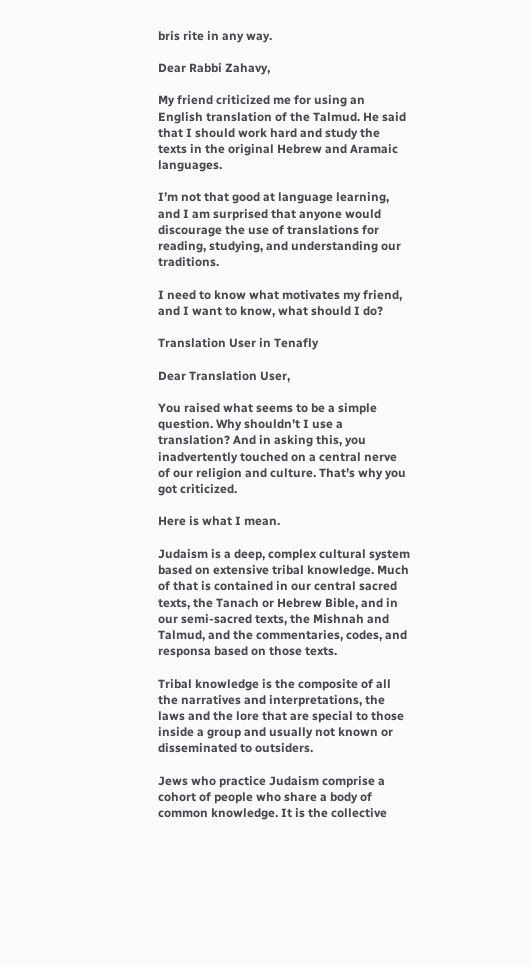bris rite in any way.

Dear Rabbi Zahavy,

My friend criticized me for using an English translation of the Talmud. He said that I should work hard and study the texts in the original Hebrew and Aramaic languages.

I’m not that good at language learning, and I am surprised that anyone would discourage the use of translations for reading, studying, and understanding our traditions.

I need to know what motivates my friend, and I want to know, what should I do?

Translation User in Tenafly

Dear Translation User,

You raised what seems to be a simple question. Why shouldn’t I use a translation? And in asking this, you inadvertently touched on a central nerve of our religion and culture. That’s why you got criticized.

Here is what I mean.

Judaism is a deep, complex cultural system based on extensive tribal knowledge. Much of that is contained in our central sacred texts, the Tanach or Hebrew Bible, and in our semi-sacred texts, the Mishnah and Talmud, and the commentaries, codes, and responsa based on those texts.

Tribal knowledge is the composite of all the narratives and interpretations, the laws and the lore that are special to those inside a group and usually not known or disseminated to outsiders.

Jews who practice Judaism comprise a cohort of people who share a body of common knowledge. It is the collective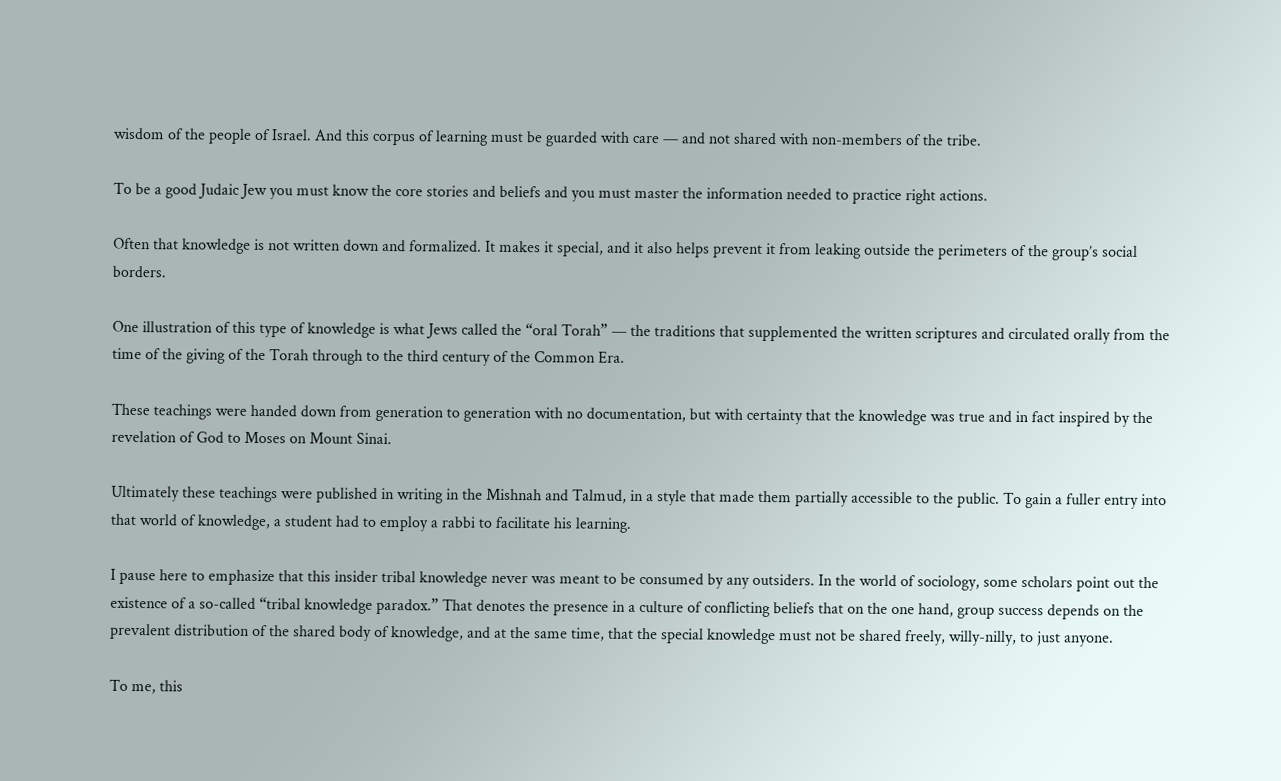wisdom of the people of Israel. And this corpus of learning must be guarded with care — and not shared with non-members of the tribe.

To be a good Judaic Jew you must know the core stories and beliefs and you must master the information needed to practice right actions.

Often that knowledge is not written down and formalized. It makes it special, and it also helps prevent it from leaking outside the perimeters of the group’s social borders.

One illustration of this type of knowledge is what Jews called the “oral Torah” — the traditions that supplemented the written scriptures and circulated orally from the time of the giving of the Torah through to the third century of the Common Era.

These teachings were handed down from generation to generation with no documentation, but with certainty that the knowledge was true and in fact inspired by the revelation of God to Moses on Mount Sinai.

Ultimately these teachings were published in writing in the Mishnah and Talmud, in a style that made them partially accessible to the public. To gain a fuller entry into that world of knowledge, a student had to employ a rabbi to facilitate his learning.

I pause here to emphasize that this insider tribal knowledge never was meant to be consumed by any outsiders. In the world of sociology, some scholars point out the existence of a so-called “tribal knowledge paradox.” That denotes the presence in a culture of conflicting beliefs that on the one hand, group success depends on the prevalent distribution of the shared body of knowledge, and at the same time, that the special knowledge must not be shared freely, willy-nilly, to just anyone.

To me, this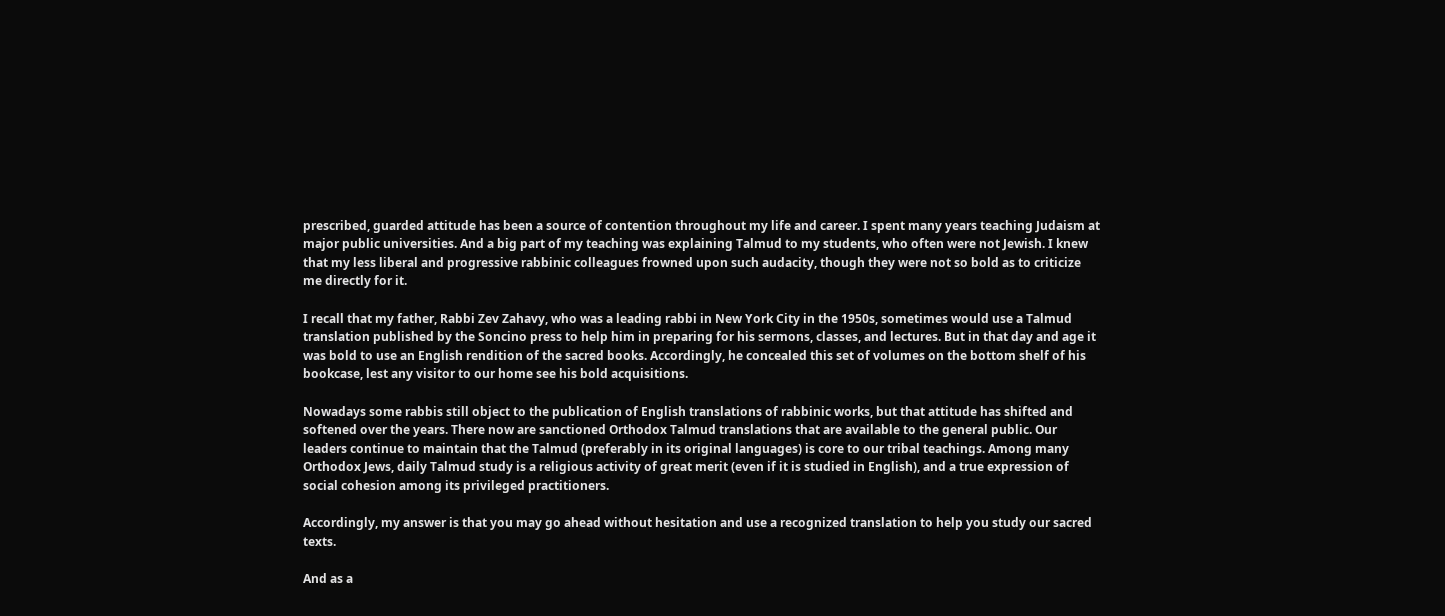prescribed, guarded attitude has been a source of contention throughout my life and career. I spent many years teaching Judaism at major public universities. And a big part of my teaching was explaining Talmud to my students, who often were not Jewish. I knew that my less liberal and progressive rabbinic colleagues frowned upon such audacity, though they were not so bold as to criticize me directly for it.

I recall that my father, Rabbi Zev Zahavy, who was a leading rabbi in New York City in the 1950s, sometimes would use a Talmud translation published by the Soncino press to help him in preparing for his sermons, classes, and lectures. But in that day and age it was bold to use an English rendition of the sacred books. Accordingly, he concealed this set of volumes on the bottom shelf of his bookcase, lest any visitor to our home see his bold acquisitions.

Nowadays some rabbis still object to the publication of English translations of rabbinic works, but that attitude has shifted and softened over the years. There now are sanctioned Orthodox Talmud translations that are available to the general public. Our leaders continue to maintain that the Talmud (preferably in its original languages) is core to our tribal teachings. Among many Orthodox Jews, daily Talmud study is a religious activity of great merit (even if it is studied in English), and a true expression of social cohesion among its privileged practitioners.

Accordingly, my answer is that you may go ahead without hesitation and use a recognized translation to help you study our sacred texts.

And as a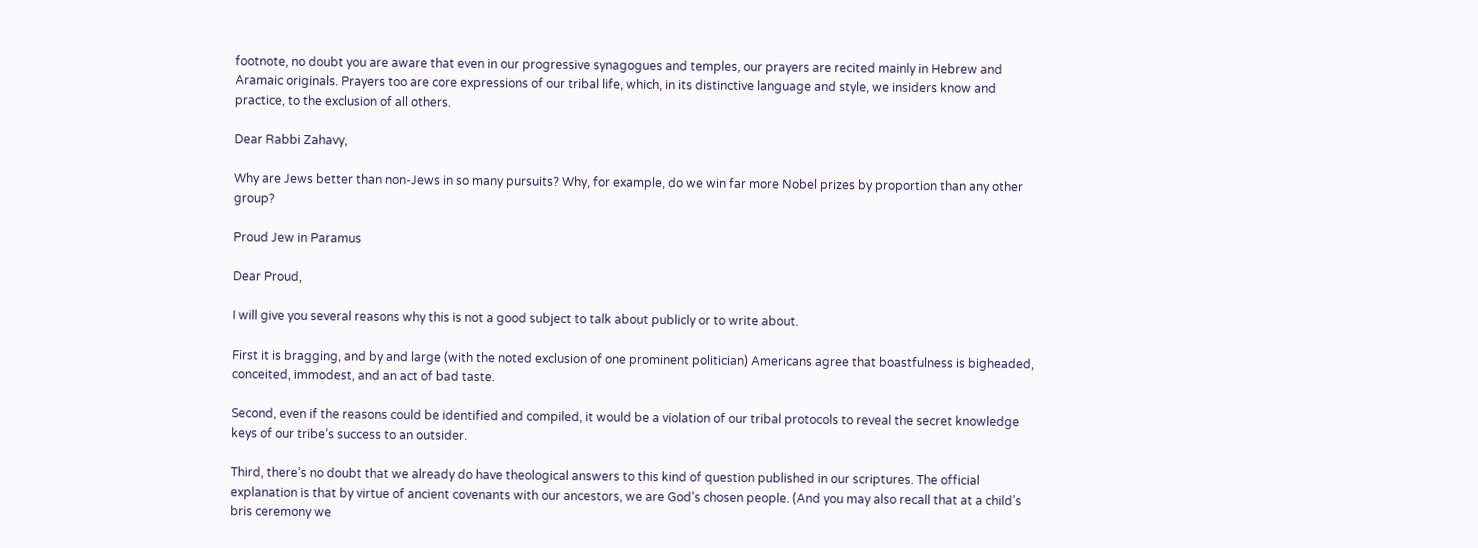footnote, no doubt you are aware that even in our progressive synagogues and temples, our prayers are recited mainly in Hebrew and Aramaic originals. Prayers too are core expressions of our tribal life, which, in its distinctive language and style, we insiders know and practice, to the exclusion of all others.

Dear Rabbi Zahavy,

Why are Jews better than non-Jews in so many pursuits? Why, for example, do we win far more Nobel prizes by proportion than any other group?

Proud Jew in Paramus

Dear Proud,

I will give you several reasons why this is not a good subject to talk about publicly or to write about.

First it is bragging, and by and large (with the noted exclusion of one prominent politician) Americans agree that boastfulness is bigheaded, conceited, immodest, and an act of bad taste.

Second, even if the reasons could be identified and compiled, it would be a violation of our tribal protocols to reveal the secret knowledge keys of our tribe’s success to an outsider.

Third, there’s no doubt that we already do have theological answers to this kind of question published in our scriptures. The official explanation is that by virtue of ancient covenants with our ancestors, we are God’s chosen people. (And you may also recall that at a child’s bris ceremony we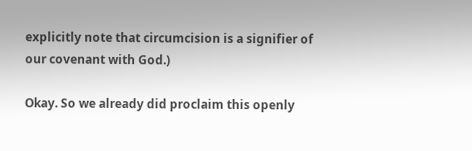explicitly note that circumcision is a signifier of our covenant with God.)

Okay. So we already did proclaim this openly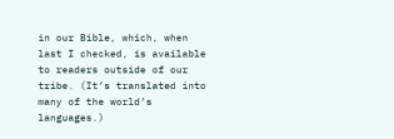in our Bible, which, when last I checked, is available to readers outside of our tribe. (It’s translated into many of the world’s languages.)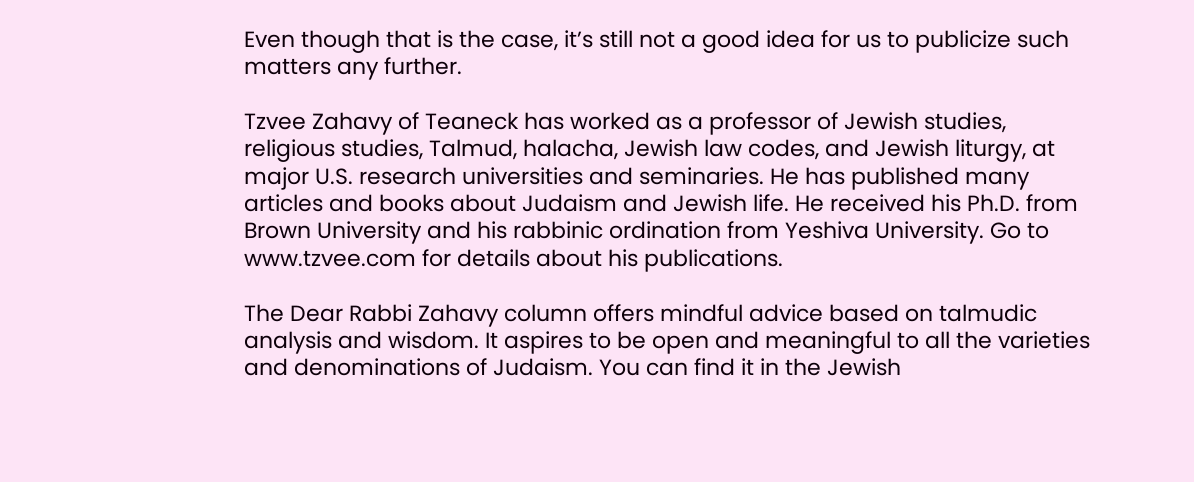Even though that is the case, it’s still not a good idea for us to publicize such matters any further.

Tzvee Zahavy of Teaneck has worked as a professor of Jewish studies, religious studies, Talmud, halacha, Jewish law codes, and Jewish liturgy, at major U.S. research universities and seminaries. He has published many articles and books about Judaism and Jewish life. He received his Ph.D. from Brown University and his rabbinic ordination from Yeshiva University. Go to www.tzvee.com for details about his publications.

The Dear Rabbi Zahavy column offers mindful advice based on talmudic analysis and wisdom. It aspires to be open and meaningful to all the varieties and denominations of Judaism. You can find it in the Jewish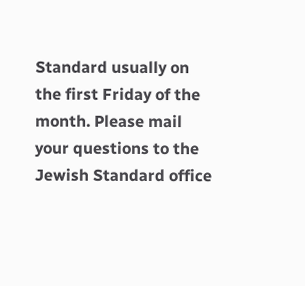Standard usually on the first Friday of the month. Please mail your questions to the Jewish Standard office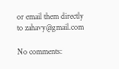or email them directly to zahavy@gmail.com

No comments: